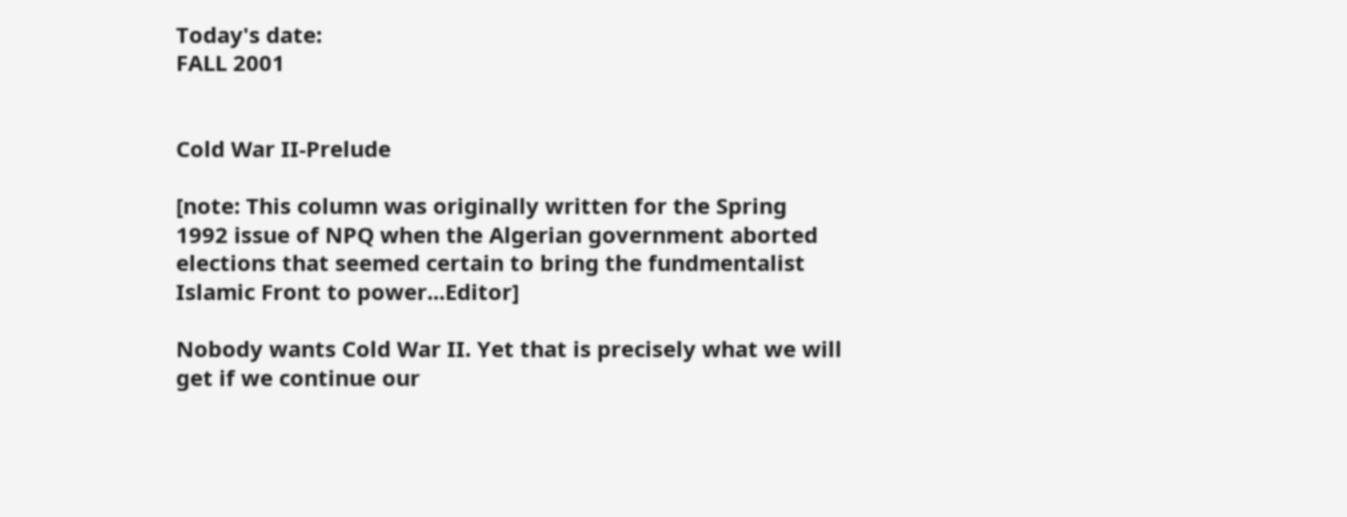Today's date:
FALL 2001


Cold War II-Prelude

[note: This column was originally written for the Spring 1992 issue of NPQ when the Algerian government aborted elections that seemed certain to bring the fundmentalist Islamic Front to power...Editor]

Nobody wants Cold War II. Yet that is precisely what we will get if we continue our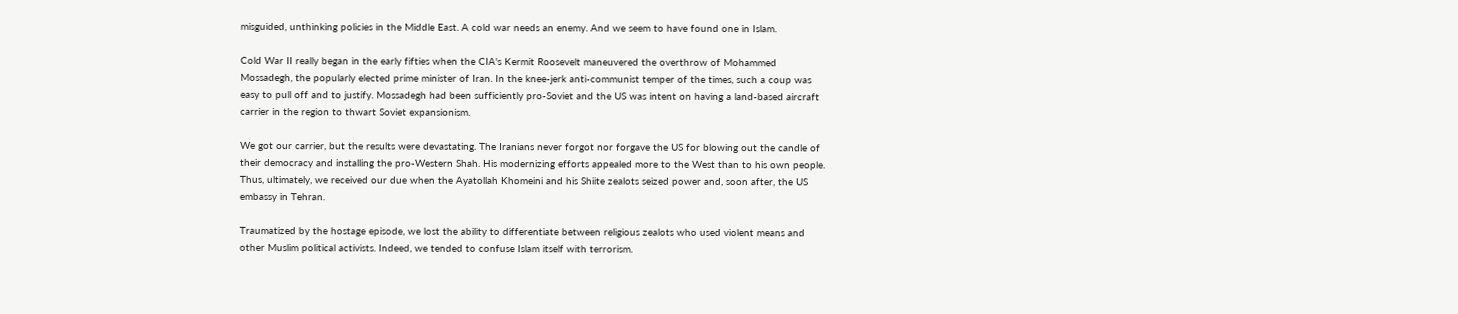misguided, unthinking policies in the Middle East. A cold war needs an enemy. And we seem to have found one in Islam.

Cold War II really began in the early fifties when the CIA's Kermit Roosevelt maneuvered the overthrow of Mohammed Mossadegh, the popularly elected prime minister of Iran. In the knee-jerk anti-communist temper of the times, such a coup was easy to pull off and to justify. Mossadegh had been sufficiently pro-Soviet and the US was intent on having a land-based aircraft carrier in the region to thwart Soviet expansionism.

We got our carrier, but the results were devastating. The Iranians never forgot nor forgave the US for blowing out the candle of their democracy and installing the pro-Western Shah. His modernizing efforts appealed more to the West than to his own people. Thus, ultimately, we received our due when the Ayatollah Khomeini and his Shiite zealots seized power and, soon after, the US embassy in Tehran.

Traumatized by the hostage episode, we lost the ability to differentiate between religious zealots who used violent means and other Muslim political activists. Indeed, we tended to confuse Islam itself with terrorism.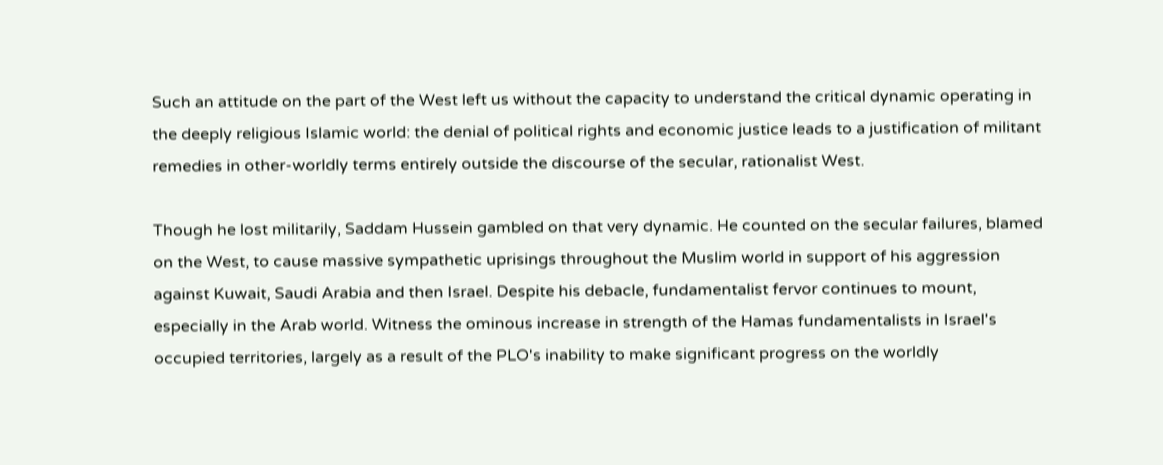Such an attitude on the part of the West left us without the capacity to understand the critical dynamic operating in the deeply religious Islamic world: the denial of political rights and economic justice leads to a justification of militant remedies in other-worldly terms entirely outside the discourse of the secular, rationalist West.

Though he lost militarily, Saddam Hussein gambled on that very dynamic. He counted on the secular failures, blamed on the West, to cause massive sympathetic uprisings throughout the Muslim world in support of his aggression against Kuwait, Saudi Arabia and then Israel. Despite his debacle, fundamentalist fervor continues to mount, especially in the Arab world. Witness the ominous increase in strength of the Hamas fundamentalists in Israel's occupied territories, largely as a result of the PLO's inability to make significant progress on the worldly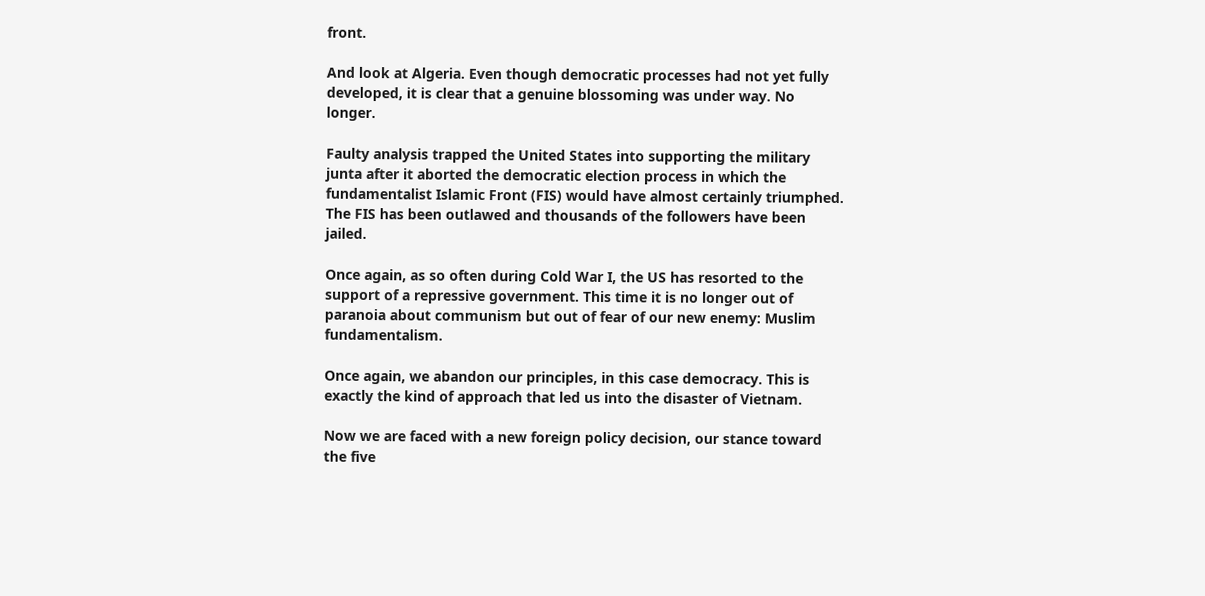front.

And look at Algeria. Even though democratic processes had not yet fully developed, it is clear that a genuine blossoming was under way. No longer.

Faulty analysis trapped the United States into supporting the military junta after it aborted the democratic election process in which the fundamentalist Islamic Front (FIS) would have almost certainly triumphed. The FIS has been outlawed and thousands of the followers have been jailed.

Once again, as so often during Cold War I, the US has resorted to the support of a repressive government. This time it is no longer out of paranoia about communism but out of fear of our new enemy: Muslim fundamentalism.

Once again, we abandon our principles, in this case democracy. This is exactly the kind of approach that led us into the disaster of Vietnam.

Now we are faced with a new foreign policy decision, our stance toward the five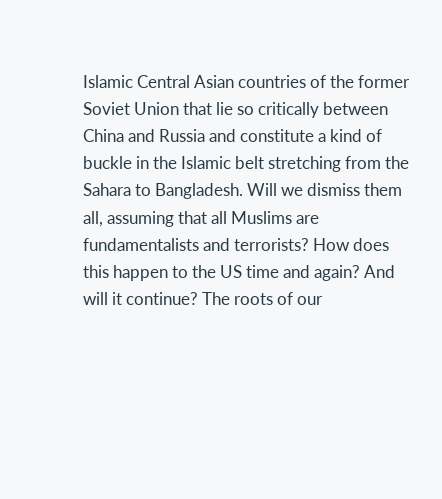Islamic Central Asian countries of the former Soviet Union that lie so critically between China and Russia and constitute a kind of buckle in the Islamic belt stretching from the Sahara to Bangladesh. Will we dismiss them all, assuming that all Muslims are fundamentalists and terrorists? How does this happen to the US time and again? And will it continue? The roots of our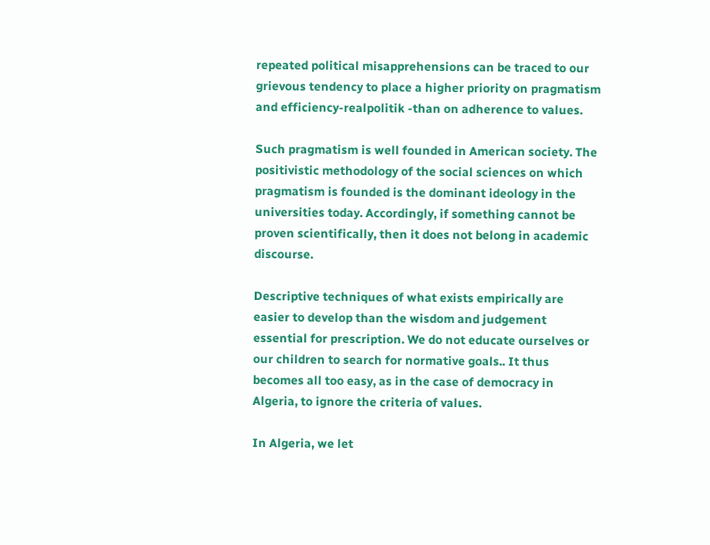repeated political misapprehensions can be traced to our grievous tendency to place a higher priority on pragmatism and efficiency-realpolitik -than on adherence to values.

Such pragmatism is well founded in American society. The positivistic methodology of the social sciences on which pragmatism is founded is the dominant ideology in the universities today. Accordingly, if something cannot be proven scientifically, then it does not belong in academic discourse.

Descriptive techniques of what exists empirically are easier to develop than the wisdom and judgement essential for prescription. We do not educate ourselves or our children to search for normative goals.. It thus becomes all too easy, as in the case of democracy in Algeria, to ignore the criteria of values.

In Algeria, we let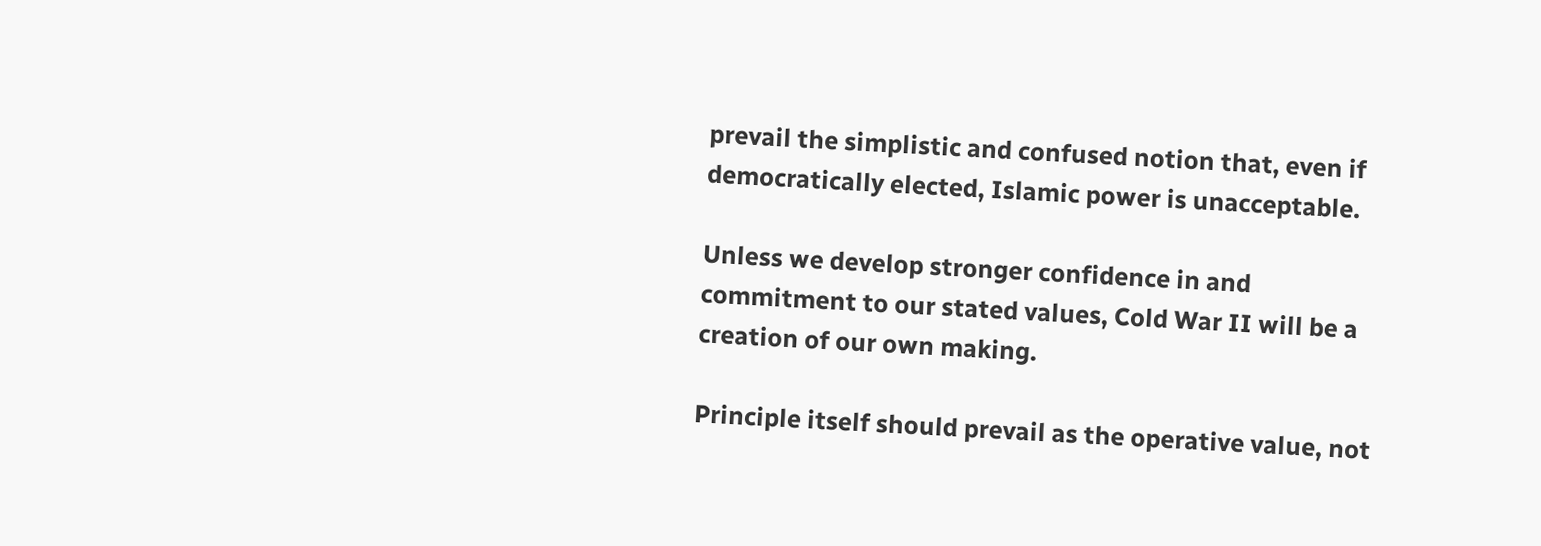prevail the simplistic and confused notion that, even if democratically elected, Islamic power is unacceptable.

Unless we develop stronger confidence in and commitment to our stated values, Cold War II will be a creation of our own making.

Principle itself should prevail as the operative value, not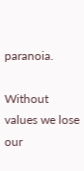paranoia.

Without values we lose our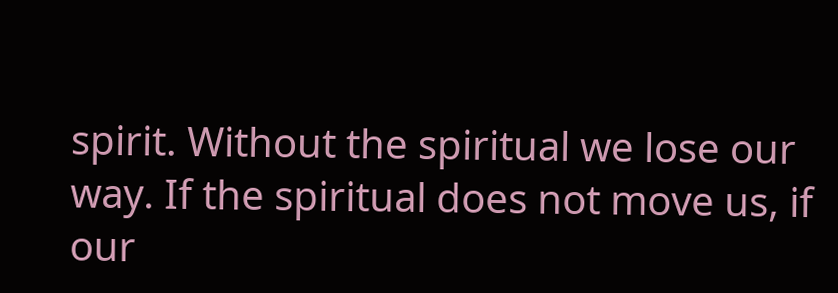spirit. Without the spiritual we lose our way. If the spiritual does not move us, if our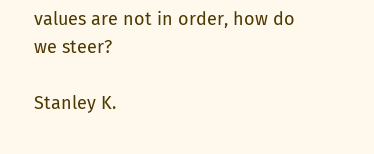values are not in order, how do we steer?

Stanley K.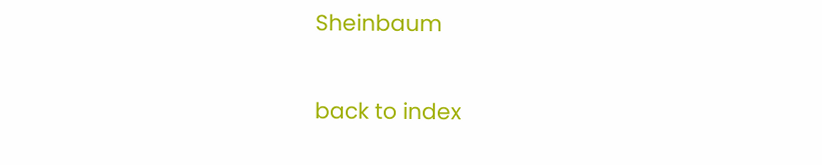Sheinbaum

back to index